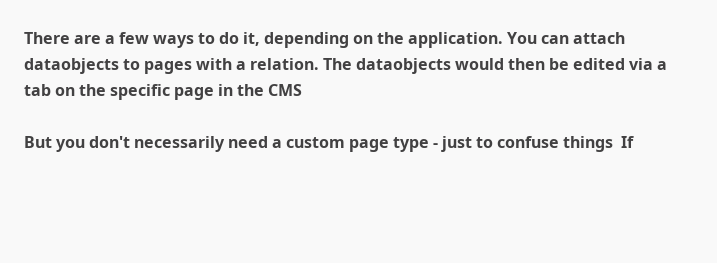There are a few ways to do it, depending on the application. You can attach dataobjects to pages with a relation. The dataobjects would then be edited via a tab on the specific page in the CMS

But you don't necessarily need a custom page type - just to confuse things  If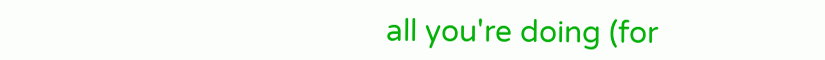all you're doing (for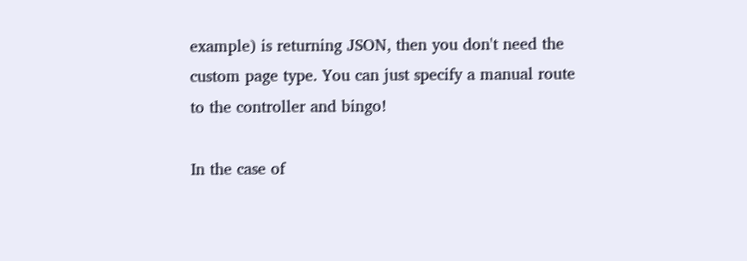example) is returning JSON, then you don't need the custom page type. You can just specify a manual route to the controller and bingo!

In the case of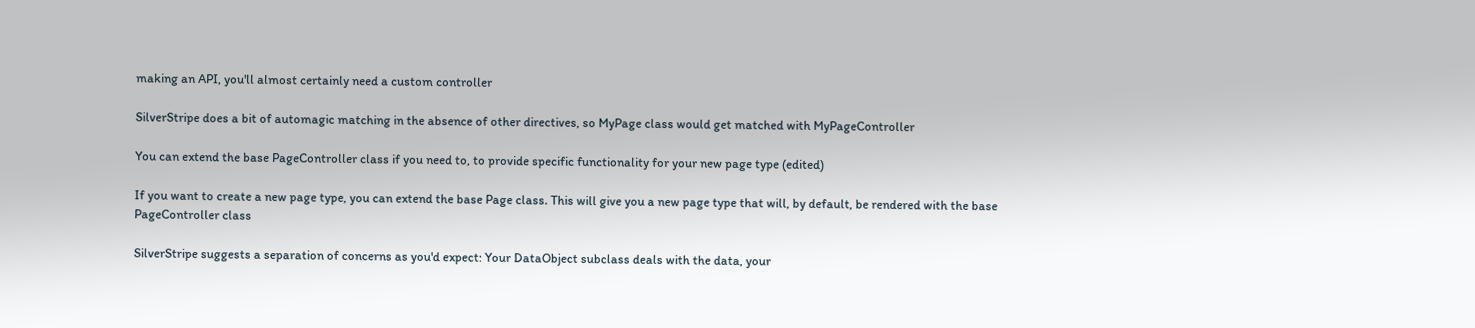making an API, you'll almost certainly need a custom controller

SilverStripe does a bit of automagic matching in the absence of other directives, so MyPage class would get matched with MyPageController

You can extend the base PageController class if you need to, to provide specific functionality for your new page type (edited)

If you want to create a new page type, you can extend the base Page class. This will give you a new page type that will, by default, be rendered with the base PageController class

SilverStripe suggests a separation of concerns as you'd expect: Your DataObject subclass deals with the data, your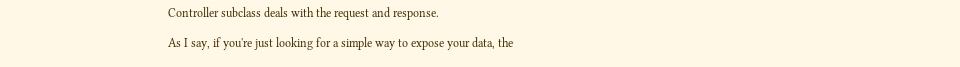Controller subclass deals with the request and response.

As I say, if you're just looking for a simple way to expose your data, the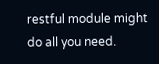restful module might do all you need.